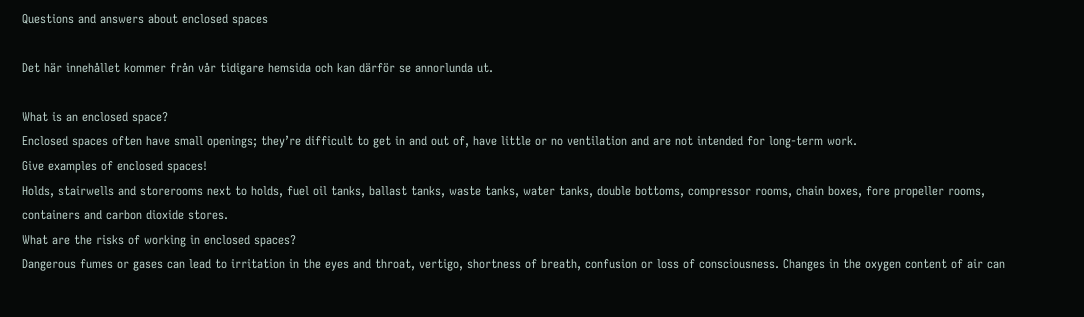Questions and answers about enclosed spaces

Det här innehållet kommer från vår tidigare hemsida och kan därför se annorlunda ut.

What is an enclosed space?
Enclosed spaces often have small openings; they’re difficult to get in and out of, have little or no ventilation and are not intended for long-term work.
Give examples of enclosed spaces!
Holds, stairwells and storerooms next to holds, fuel oil tanks, ballast tanks, waste tanks, water tanks, double bottoms, compressor rooms, chain boxes, fore propeller rooms, containers and carbon dioxide stores.
What are the risks of working in enclosed spaces?
Dangerous fumes or gases can lead to irritation in the eyes and throat, vertigo, shortness of breath, confusion or loss of consciousness. Changes in the oxygen content of air can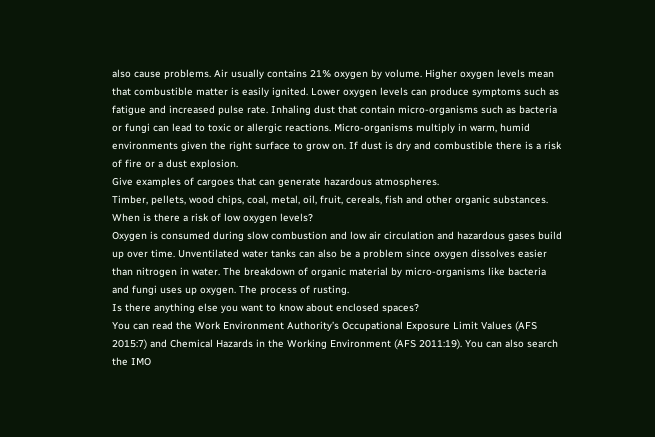also cause problems. Air usually contains 21% oxygen by volume. Higher oxygen levels mean that combustible matter is easily ignited. Lower oxygen levels can produce symptoms such as fatigue and increased pulse rate. Inhaling dust that contain micro-organisms such as bacteria or fungi can lead to toxic or allergic reactions. Micro-organisms multiply in warm, humid environments given the right surface to grow on. If dust is dry and combustible there is a risk of fire or a dust explosion.
Give examples of cargoes that can generate hazardous atmospheres.
Timber, pellets, wood chips, coal, metal, oil, fruit, cereals, fish and other organic substances.
When is there a risk of low oxygen levels?
Oxygen is consumed during slow combustion and low air circulation and hazardous gases build up over time. Unventilated water tanks can also be a problem since oxygen dissolves easier than nitrogen in water. The breakdown of organic material by micro-organisms like bacteria and fungi uses up oxygen. The process of rusting.
Is there anything else you want to know about enclosed spaces?
You can read the Work Environment Authority’s Occupational Exposure Limit Values (AFS 2015:7) and Chemical Hazards in the Working Environment (AFS 2011:19). You can also search the IMO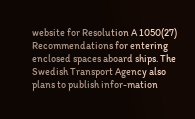website for Resolution A 1050(27) Recommendations for entering enclosed spaces aboard ships. The Swedish Transport Agency also plans to publish infor-mation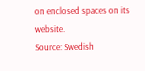on enclosed spaces on its website.
Source: Swedish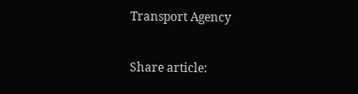Transport Agency

Share article: